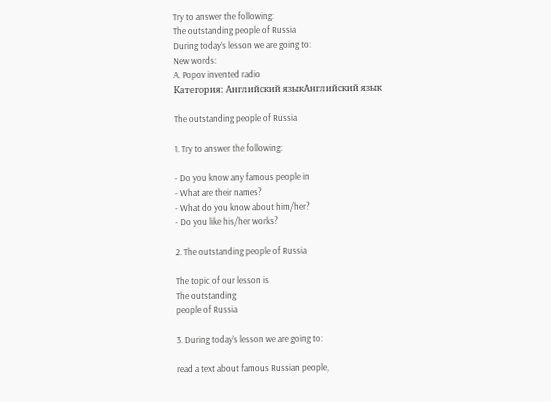Try to answer the following:
The outstanding people of Russia
During today’s lesson we are going to:
New words:
A. Popov invented radio
Категория: Английский языкАнглийский язык

The outstanding people of Russia

1. Try to answer the following:

- Do you know any famous people in
- What are their names?
- What do you know about him/her?
- Do you like his/her works?

2. The outstanding people of Russia

The topic of our lesson is
The outstanding
people of Russia

3. During today’s lesson we are going to:

read a text about famous Russian people,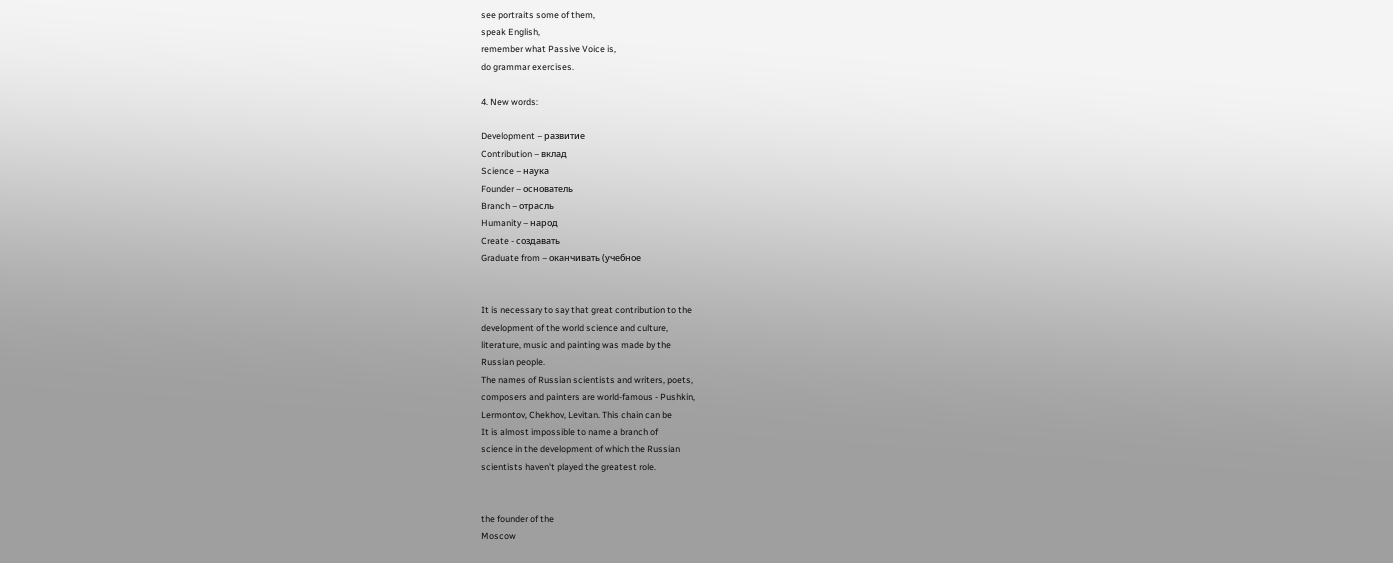see portraits some of them,
speak English,
remember what Passive Voice is,
do grammar exercises.

4. New words:

Development – развитие
Contribution – вклад
Science – наука
Founder – основатель
Branch – отрасль
Humanity – народ
Create - создавать
Graduate from – оканчивать (учебное


It is necessary to say that great contribution to the
development of the world science and culture,
literature, music and painting was made by the
Russian people.
The names of Russian scientists and writers, poets,
composers and painters are world-famous - Pushkin,
Lermontov, Chekhov, Levitan. This chain can be
It is almost impossible to name a branch of
science in the development of which the Russian
scientists haven't played the greatest role.


the founder of the
Moscow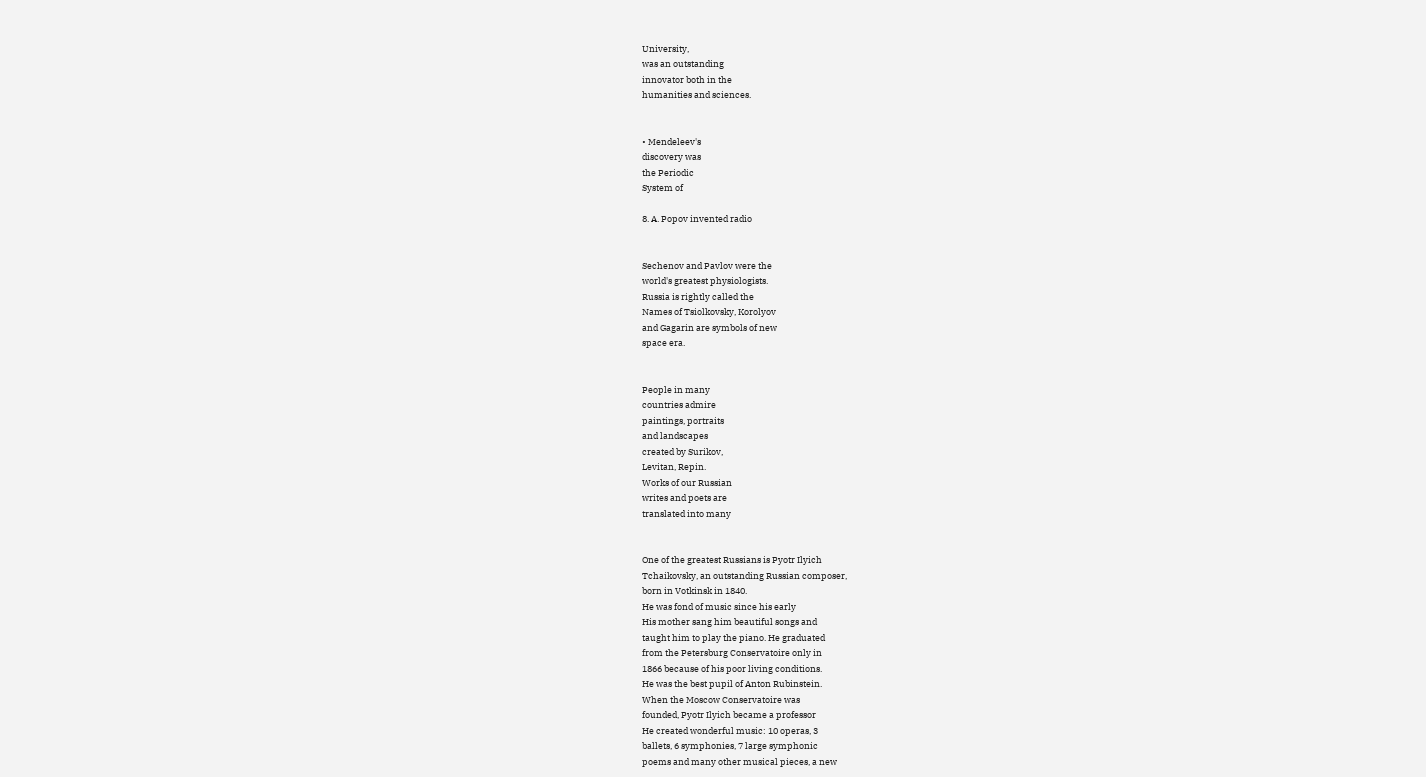University,
was an outstanding
innovator both in the
humanities and sciences.


• Mendeleev's
discovery was
the Periodic
System of

8. A. Popov invented radio


Sechenov and Pavlov were the
world's greatest physiologists.
Russia is rightly called the
Names of Tsiolkovsky, Korolyov
and Gagarin are symbols of new
space era.


People in many
countries admire
paintings, portraits
and landscapes
created by Surikov,
Levitan, Repin.
Works of our Russian
writes and poets are
translated into many


One of the greatest Russians is Pyotr Ilyich
Tchaikovsky, an outstanding Russian composer,
born in Votkinsk in 1840.
He was fond of music since his early
His mother sang him beautiful songs and
taught him to play the piano. He graduated
from the Petersburg Conservatoire only in
1866 because of his poor living conditions.
He was the best pupil of Anton Rubinstein.
When the Moscow Conservatoire was
founded, Pyotr Ilyich became a professor
He created wonderful music: 10 operas, 3
ballets, 6 symphonies, 7 large symphonic
poems and many other musical pieces, a new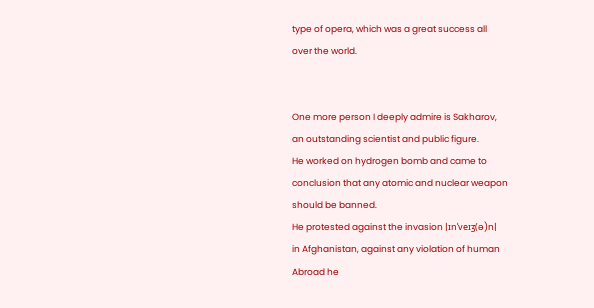type of opera, which was a great success all
over the world.


One more person I deeply admire is Sakharov,
an outstanding scientist and public figure.
He worked on hydrogen bomb and came to
conclusion that any atomic and nuclear weapon
should be banned.
He protested against the invasion |ɪnˈveɪʒ(ə)n|
in Afghanistan, against any violation of human
Abroad he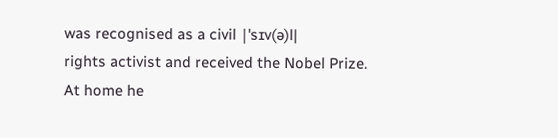was recognised as a civil |ˈsɪv(ə)l|
rights activist and received the Nobel Prize.
At home he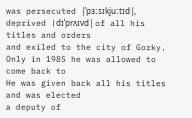was persecuted |ˈpɜːsɪkjuːtɪd|,
deprived |dɪˈprʌɪvd| of all his titles and orders
and exiled to the city of Gorky.
Only in 1985 he was allowed to come back to
He was given back all his titles and was elected
a deputy of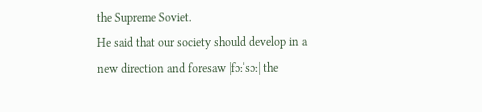the Supreme Soviet.
He said that our society should develop in a
new direction and foresaw |fɔːˈsɔː| the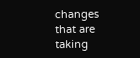changes that are taking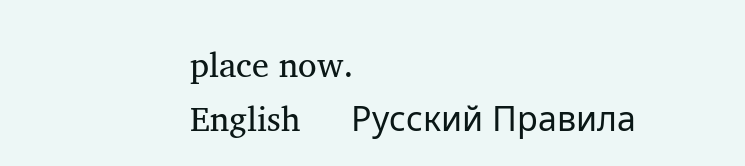place now.
English     Русский Правила